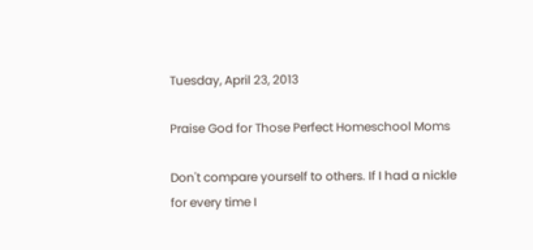Tuesday, April 23, 2013

Praise God for Those Perfect Homeschool Moms

Don't compare yourself to others. If I had a nickle for every time I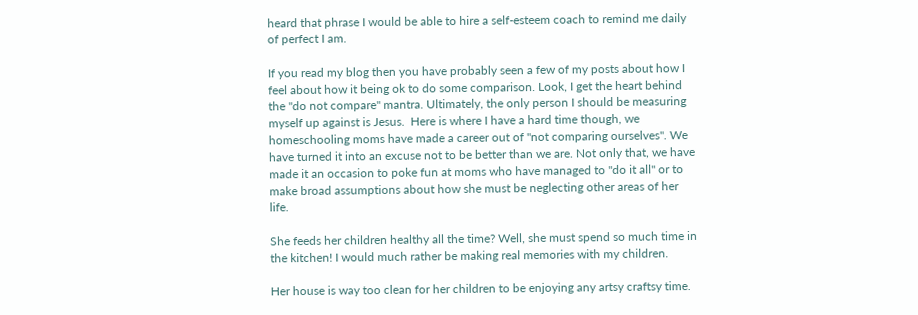heard that phrase I would be able to hire a self-esteem coach to remind me daily of perfect I am.

If you read my blog then you have probably seen a few of my posts about how I feel about how it being ok to do some comparison. Look, I get the heart behind the "do not compare" mantra. Ultimately, the only person I should be measuring myself up against is Jesus.  Here is where I have a hard time though, we homeschooling moms have made a career out of "not comparing ourselves". We have turned it into an excuse not to be better than we are. Not only that, we have made it an occasion to poke fun at moms who have managed to "do it all" or to make broad assumptions about how she must be neglecting other areas of her life.

She feeds her children healthy all the time? Well, she must spend so much time in the kitchen! I would much rather be making real memories with my children.

Her house is way too clean for her children to be enjoying any artsy craftsy time.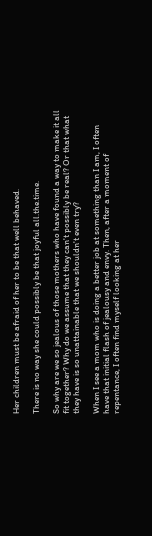Her children must be afraid of her to be that well behaved.

There is no way she could possibly be that joyful all.the.time.

So why are we so jealous of those mothers who have found a way to make it all fit together? Why do we assume that they can't possibly be real? Or that what they have is so unattainable that we shouldn't even try?

When I see a mom who is doing a better job at something than I am, I often have that initial flash of jealousy and envy. Then, after a moment of repentance, I often find myself looking at her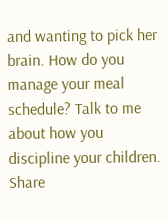and wanting to pick her brain. How do you manage your meal schedule? Talk to me about how you discipline your children. Share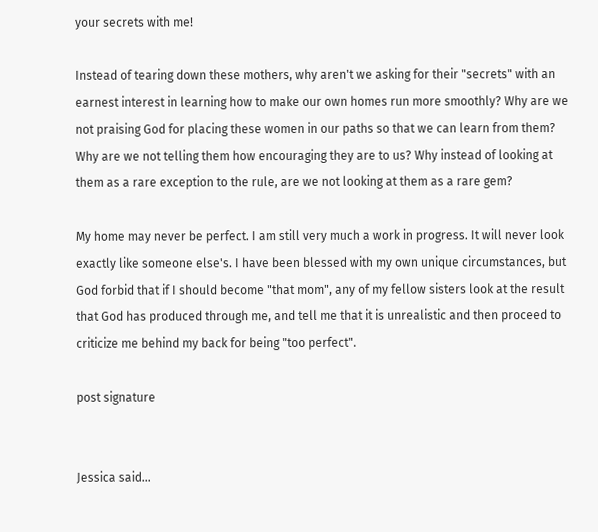your secrets with me!

Instead of tearing down these mothers, why aren't we asking for their "secrets" with an earnest interest in learning how to make our own homes run more smoothly? Why are we not praising God for placing these women in our paths so that we can learn from them? Why are we not telling them how encouraging they are to us? Why instead of looking at them as a rare exception to the rule, are we not looking at them as a rare gem?

My home may never be perfect. I am still very much a work in progress. It will never look exactly like someone else's. I have been blessed with my own unique circumstances, but God forbid that if I should become "that mom", any of my fellow sisters look at the result that God has produced through me, and tell me that it is unrealistic and then proceed to criticize me behind my back for being "too perfect".

post signature


Jessica said...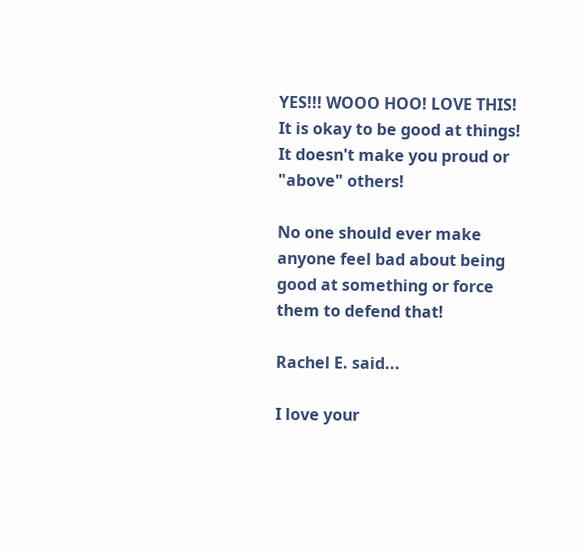YES!!! WOOO HOO! LOVE THIS! It is okay to be good at things! It doesn't make you proud or "above" others!

No one should ever make anyone feel bad about being good at something or force them to defend that!

Rachel E. said...

I love your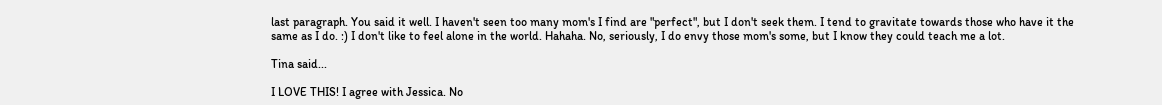last paragraph. You said it well. I haven't seen too many mom's I find are "perfect", but I don't seek them. I tend to gravitate towards those who have it the same as I do. :) I don't like to feel alone in the world. Hahaha. No, seriously, I do envy those mom's some, but I know they could teach me a lot.

Tina said...

I LOVE THIS! I agree with Jessica. No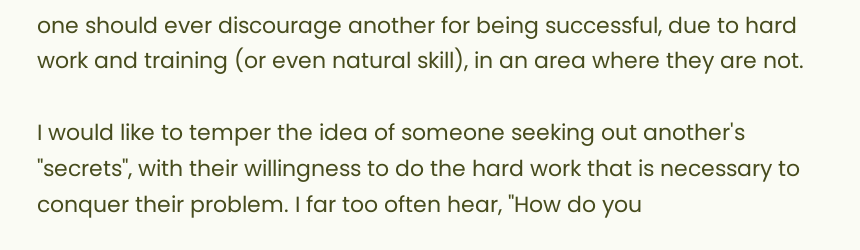one should ever discourage another for being successful, due to hard work and training (or even natural skill), in an area where they are not.

I would like to temper the idea of someone seeking out another's "secrets", with their willingness to do the hard work that is necessary to conquer their problem. I far too often hear, "How do you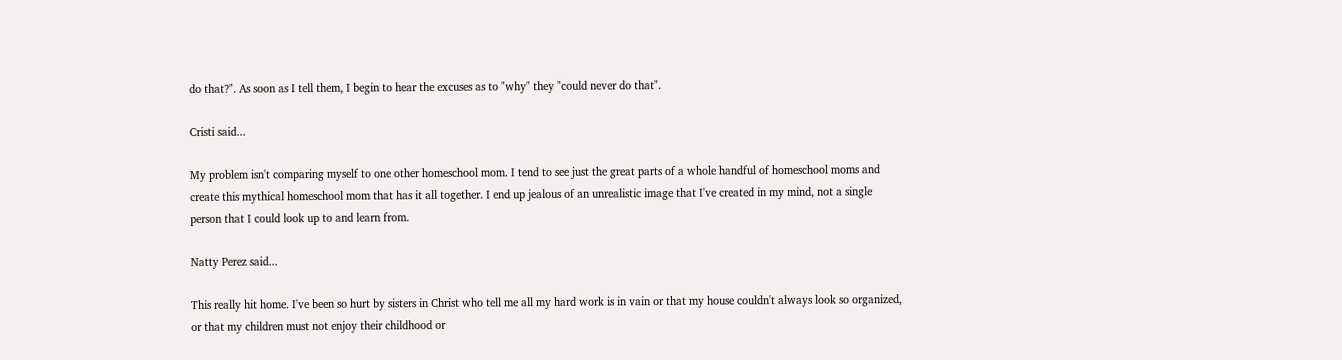do that?". As soon as I tell them, I begin to hear the excuses as to "why" they "could never do that".

Cristi said...

My problem isn't comparing myself to one other homeschool mom. I tend to see just the great parts of a whole handful of homeschool moms and create this mythical homeschool mom that has it all together. I end up jealous of an unrealistic image that I've created in my mind, not a single person that I could look up to and learn from.

Natty Perez said...

This really hit home. I've been so hurt by sisters in Christ who tell me all my hard work is in vain or that my house couldn't always look so organized, or that my children must not enjoy their childhood or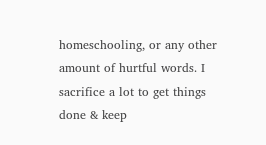homeschooling, or any other amount of hurtful words. I sacrifice a lot to get things done & keep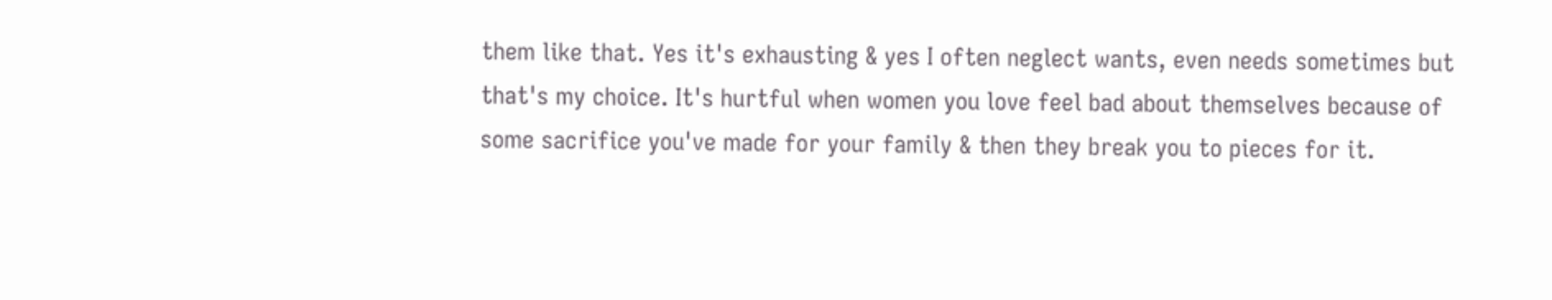them like that. Yes it's exhausting & yes I often neglect wants, even needs sometimes but that's my choice. It's hurtful when women you love feel bad about themselves because of some sacrifice you've made for your family & then they break you to pieces for it.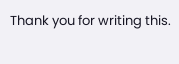Thank you for writing this.